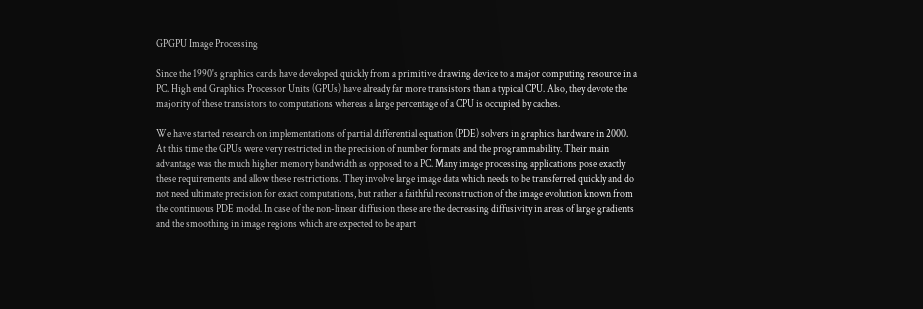GPGPU Image Processing

Since the 1990's graphics cards have developed quickly from a primitive drawing device to a major computing resource in a PC. High end Graphics Processor Units (GPUs) have already far more transistors than a typical CPU. Also, they devote the majority of these transistors to computations whereas a large percentage of a CPU is occupied by caches.

We have started research on implementations of partial differential equation (PDE) solvers in graphics hardware in 2000. At this time the GPUs were very restricted in the precision of number formats and the programmability. Their main advantage was the much higher memory bandwidth as opposed to a PC. Many image processing applications pose exactly these requirements and allow these restrictions. They involve large image data which needs to be transferred quickly and do not need ultimate precision for exact computations, but rather a faithful reconstruction of the image evolution known from the continuous PDE model. In case of the non-linear diffusion these are the decreasing diffusivity in areas of large gradients and the smoothing in image regions which are expected to be apart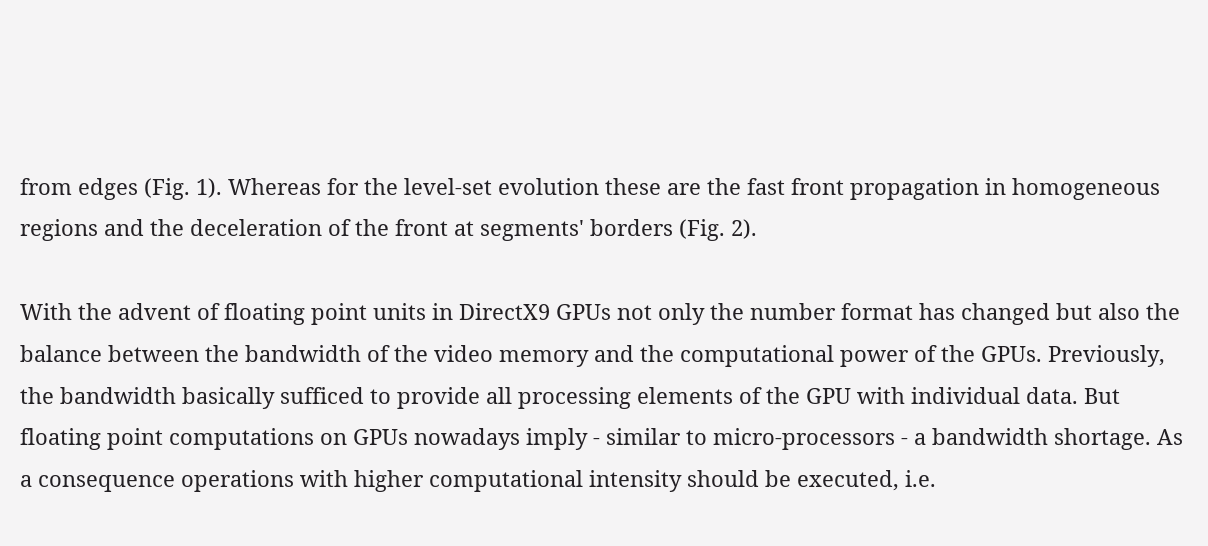from edges (Fig. 1). Whereas for the level-set evolution these are the fast front propagation in homogeneous regions and the deceleration of the front at segments' borders (Fig. 2).

With the advent of floating point units in DirectX9 GPUs not only the number format has changed but also the balance between the bandwidth of the video memory and the computational power of the GPUs. Previously, the bandwidth basically sufficed to provide all processing elements of the GPU with individual data. But floating point computations on GPUs nowadays imply - similar to micro-processors - a bandwidth shortage. As a consequence operations with higher computational intensity should be executed, i.e.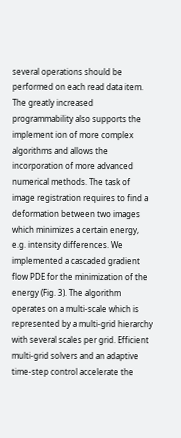several operations should be performed on each read data item. The greatly increased programmability also supports the implement ion of more complex algorithms and allows the incorporation of more advanced numerical methods. The task of image registration requires to find a deformation between two images which minimizes a certain energy, e.g. intensity differences. We implemented a cascaded gradient flow PDE for the minimization of the energy (Fig. 3). The algorithm operates on a multi-scale which is represented by a multi-grid hierarchy with several scales per grid. Efficient multi-grid solvers and an adaptive time-step control accelerate the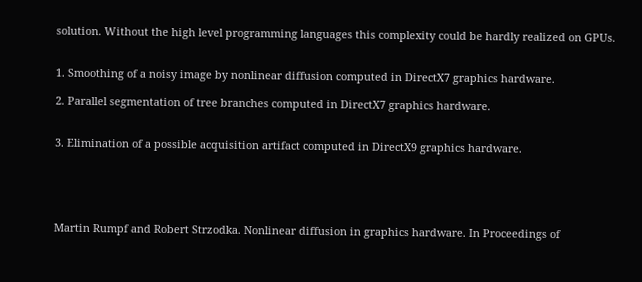solution. Without the high level programming languages this complexity could be hardly realized on GPUs.


1. Smoothing of a noisy image by nonlinear diffusion computed in DirectX7 graphics hardware.

2. Parallel segmentation of tree branches computed in DirectX7 graphics hardware.


3. Elimination of a possible acquisition artifact computed in DirectX9 graphics hardware.





Martin Rumpf and Robert Strzodka. Nonlinear diffusion in graphics hardware. In Proceedings of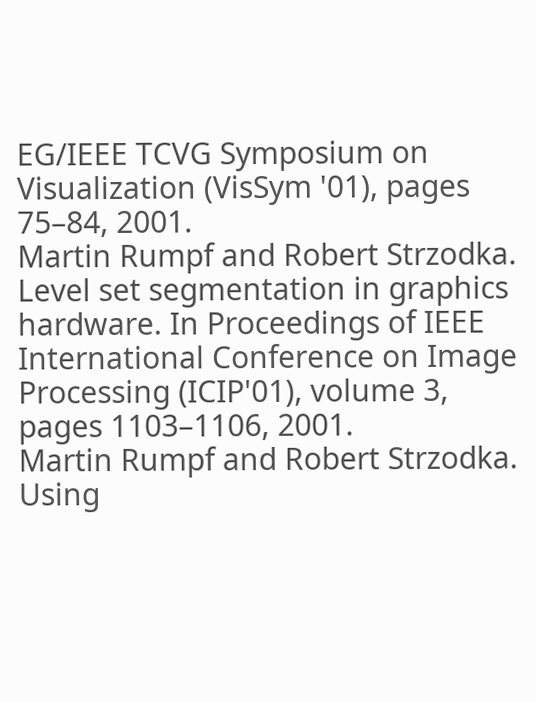EG/IEEE TCVG Symposium on Visualization (VisSym '01), pages 75–84, 2001.
Martin Rumpf and Robert Strzodka. Level set segmentation in graphics hardware. In Proceedings of IEEE International Conference on Image Processing (ICIP'01), volume 3, pages 1103–1106, 2001.
Martin Rumpf and Robert Strzodka. Using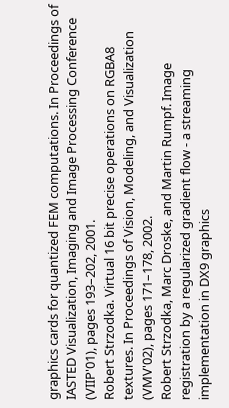graphics cards for quantized FEM computations. In Proceedings of IASTED Visualization, Imaging and Image Processing Conference (VIIP'01), pages 193–202, 2001.
Robert Strzodka. Virtual 16 bit precise operations on RGBA8 textures. In Proceedings of Vision, Modeling, and Visualization (VMV'02), pages 171–178, 2002.
Robert Strzodka, Marc Droske, and Martin Rumpf. Image registration by a regularized gradient flow - a streaming implementation in DX9 graphics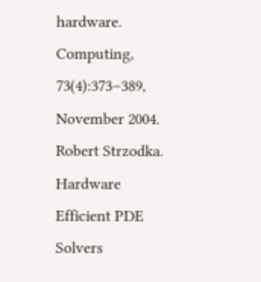hardware. Computing, 73(4):373–389, November 2004.
Robert Strzodka. Hardware Efficient PDE Solvers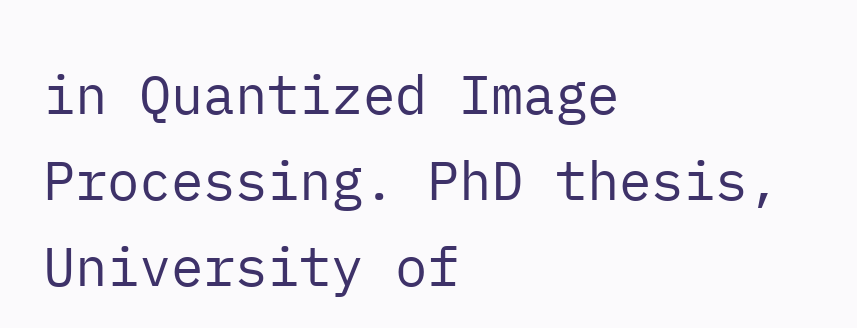in Quantized Image Processing. PhD thesis, University of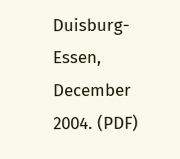Duisburg-Essen, December 2004. (PDF)